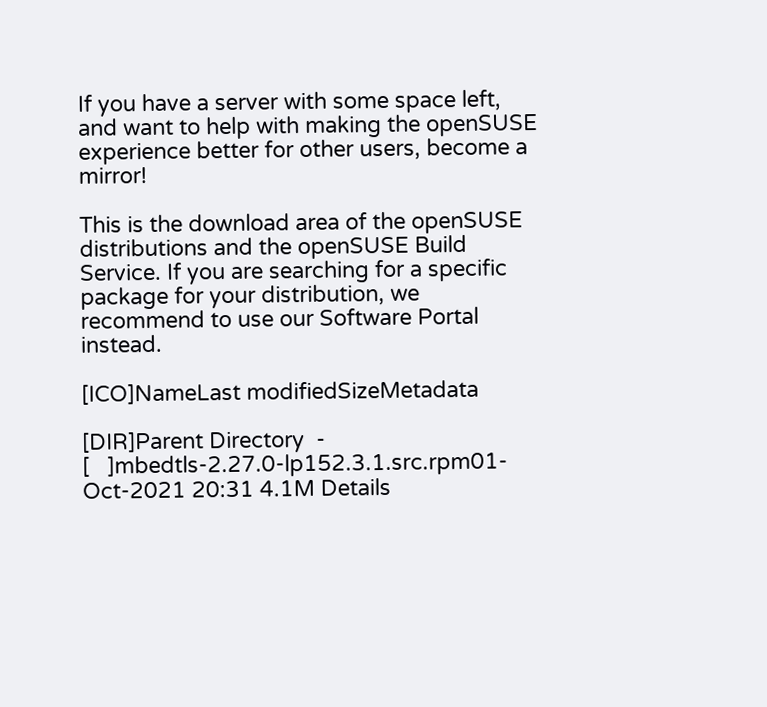If you have a server with some space left, and want to help with making the openSUSE experience better for other users, become a mirror!

This is the download area of the openSUSE distributions and the openSUSE Build Service. If you are searching for a specific package for your distribution, we recommend to use our Software Portal instead.

[ICO]NameLast modifiedSizeMetadata

[DIR]Parent Directory  -
[   ]mbedtls-2.27.0-lp152.3.1.src.rpm01-Oct-2021 20:31 4.1M Details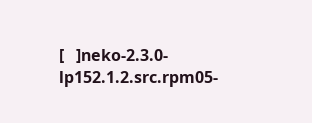[   ]neko-2.3.0-lp152.1.2.src.rpm05-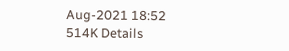Aug-2021 18:52 514K Details